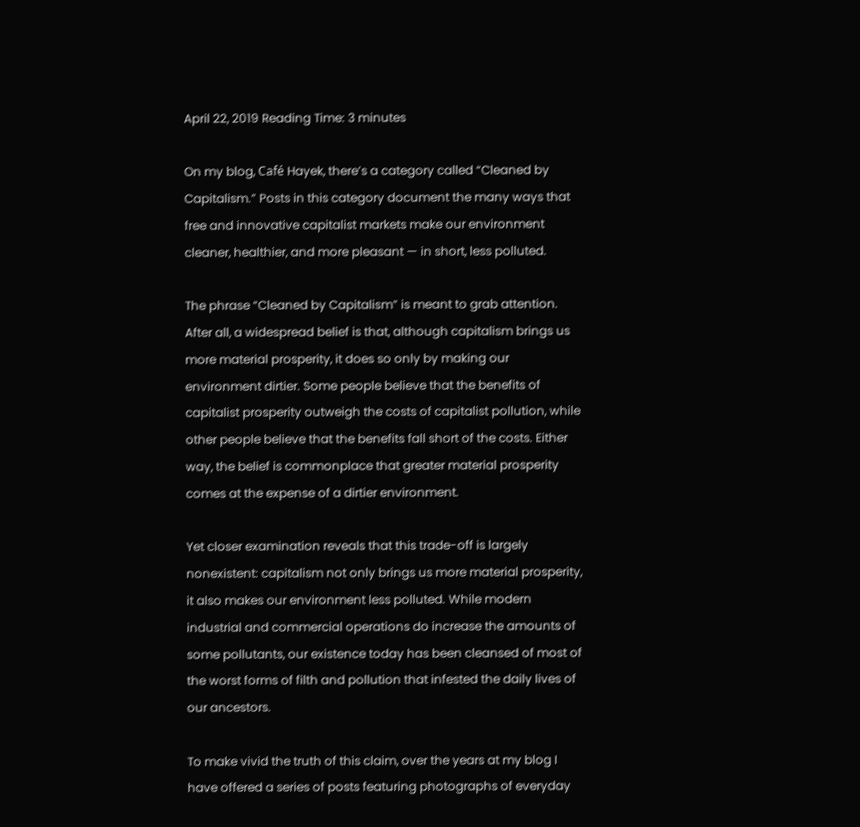April 22, 2019 Reading Time: 3 minutes

On my blog, Café Hayek, there’s a category called “Cleaned by Capitalism.” Posts in this category document the many ways that free and innovative capitalist markets make our environment cleaner, healthier, and more pleasant — in short, less polluted.

The phrase “Cleaned by Capitalism” is meant to grab attention. After all, a widespread belief is that, although capitalism brings us more material prosperity, it does so only by making our environment dirtier. Some people believe that the benefits of capitalist prosperity outweigh the costs of capitalist pollution, while other people believe that the benefits fall short of the costs. Either way, the belief is commonplace that greater material prosperity comes at the expense of a dirtier environment.

Yet closer examination reveals that this trade-off is largely nonexistent: capitalism not only brings us more material prosperity, it also makes our environment less polluted. While modern industrial and commercial operations do increase the amounts of some pollutants, our existence today has been cleansed of most of the worst forms of filth and pollution that infested the daily lives of our ancestors.

To make vivid the truth of this claim, over the years at my blog I have offered a series of posts featuring photographs of everyday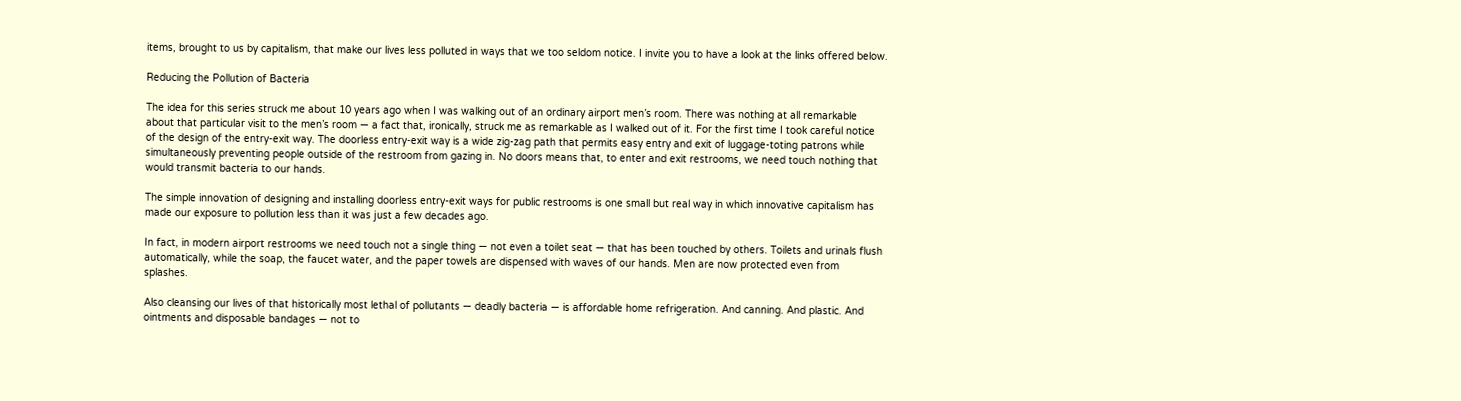items, brought to us by capitalism, that make our lives less polluted in ways that we too seldom notice. I invite you to have a look at the links offered below.

Reducing the Pollution of Bacteria

The idea for this series struck me about 10 years ago when I was walking out of an ordinary airport men’s room. There was nothing at all remarkable about that particular visit to the men’s room — a fact that, ironically, struck me as remarkable as I walked out of it. For the first time I took careful notice of the design of the entry-exit way. The doorless entry-exit way is a wide zig-zag path that permits easy entry and exit of luggage-toting patrons while simultaneously preventing people outside of the restroom from gazing in. No doors means that, to enter and exit restrooms, we need touch nothing that would transmit bacteria to our hands.

The simple innovation of designing and installing doorless entry-exit ways for public restrooms is one small but real way in which innovative capitalism has made our exposure to pollution less than it was just a few decades ago.

In fact, in modern airport restrooms we need touch not a single thing — not even a toilet seat — that has been touched by others. Toilets and urinals flush automatically, while the soap, the faucet water, and the paper towels are dispensed with waves of our hands. Men are now protected even from splashes.

Also cleansing our lives of that historically most lethal of pollutants — deadly bacteria — is affordable home refrigeration. And canning. And plastic. And ointments and disposable bandages — not to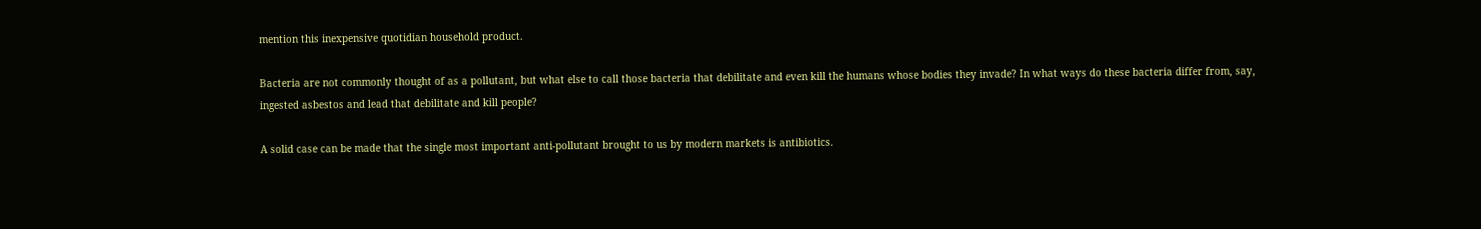mention this inexpensive quotidian household product.

Bacteria are not commonly thought of as a pollutant, but what else to call those bacteria that debilitate and even kill the humans whose bodies they invade? In what ways do these bacteria differ from, say, ingested asbestos and lead that debilitate and kill people?

A solid case can be made that the single most important anti-pollutant brought to us by modern markets is antibiotics.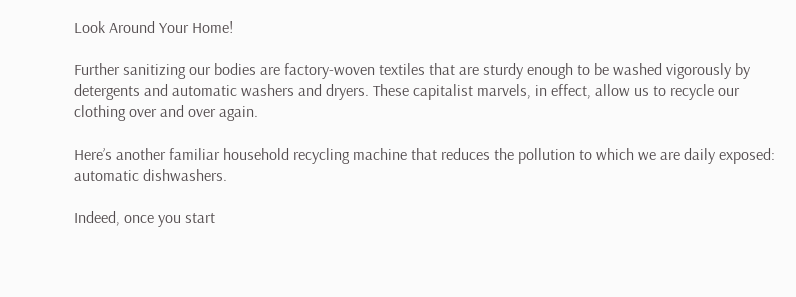Look Around Your Home!

Further sanitizing our bodies are factory-woven textiles that are sturdy enough to be washed vigorously by detergents and automatic washers and dryers. These capitalist marvels, in effect, allow us to recycle our clothing over and over again.

Here’s another familiar household recycling machine that reduces the pollution to which we are daily exposed: automatic dishwashers.

Indeed, once you start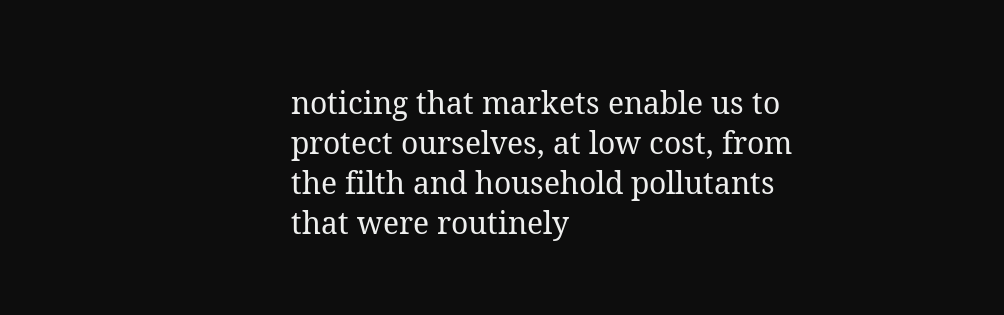noticing that markets enable us to protect ourselves, at low cost, from the filth and household pollutants that were routinely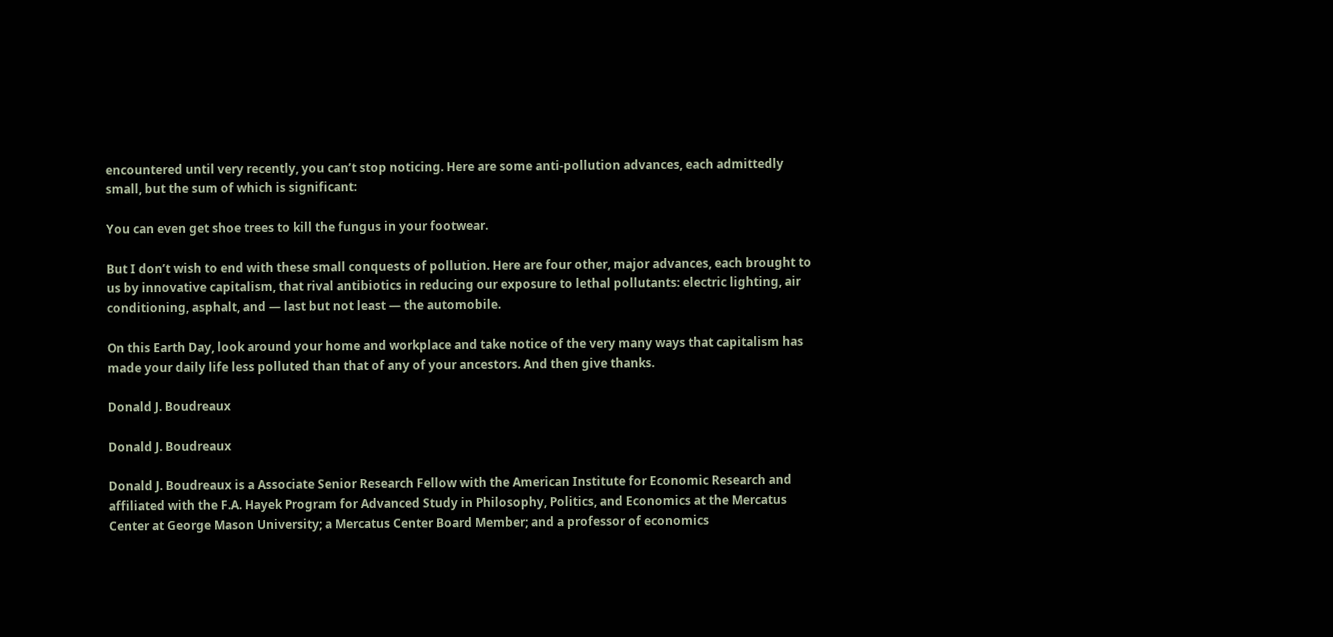encountered until very recently, you can’t stop noticing. Here are some anti-pollution advances, each admittedly small, but the sum of which is significant:

You can even get shoe trees to kill the fungus in your footwear.

But I don’t wish to end with these small conquests of pollution. Here are four other, major advances, each brought to us by innovative capitalism, that rival antibiotics in reducing our exposure to lethal pollutants: electric lighting, air conditioning, asphalt, and — last but not least — the automobile.

On this Earth Day, look around your home and workplace and take notice of the very many ways that capitalism has made your daily life less polluted than that of any of your ancestors. And then give thanks.

Donald J. Boudreaux

Donald J. Boudreaux

Donald J. Boudreaux is a Associate Senior Research Fellow with the American Institute for Economic Research and affiliated with the F.A. Hayek Program for Advanced Study in Philosophy, Politics, and Economics at the Mercatus Center at George Mason University; a Mercatus Center Board Member; and a professor of economics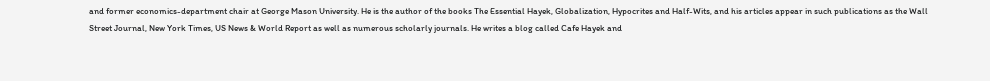and former economics-department chair at George Mason University. He is the author of the books The Essential Hayek, Globalization, Hypocrites and Half-Wits, and his articles appear in such publications as the Wall Street Journal, New York Times, US News & World Report as well as numerous scholarly journals. He writes a blog called Cafe Hayek and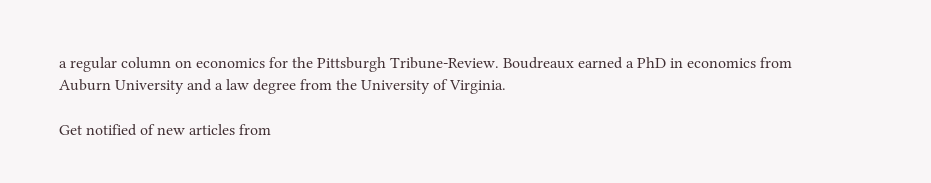a regular column on economics for the Pittsburgh Tribune-Review. Boudreaux earned a PhD in economics from Auburn University and a law degree from the University of Virginia.

Get notified of new articles from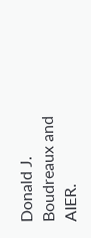Donald J. Boudreaux and AIER.